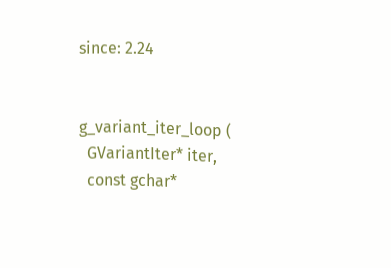since: 2.24


g_variant_iter_loop (
  GVariantIter* iter,
  const gchar*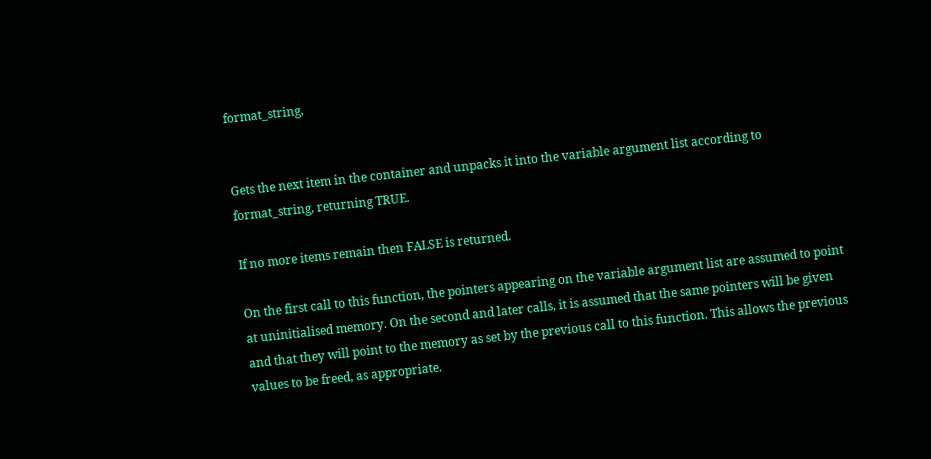format_string,


Gets the next item in the container and unpacks it into the variable argument list according to format_string, returning TRUE.

If no more items remain then FALSE is returned.

On the first call to this function, the pointers appearing on the variable argument list are assumed to point at uninitialised memory. On the second and later calls, it is assumed that the same pointers will be given and that they will point to the memory as set by the previous call to this function. This allows the previous values to be freed, as appropriate.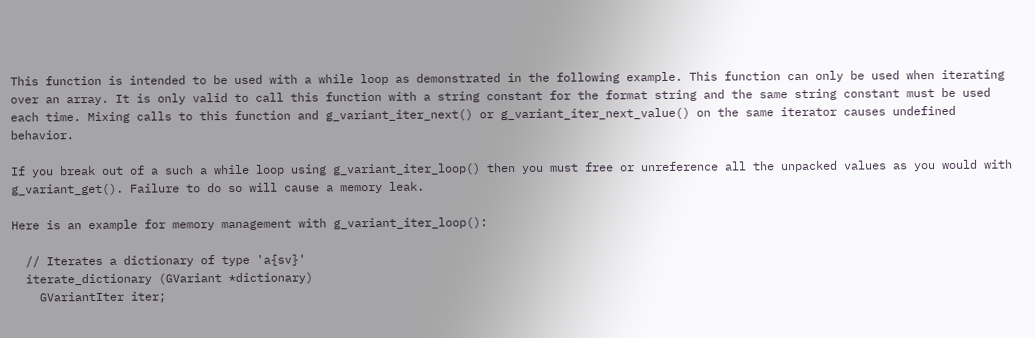This function is intended to be used with a while loop as demonstrated in the following example. This function can only be used when iterating over an array. It is only valid to call this function with a string constant for the format string and the same string constant must be used each time. Mixing calls to this function and g_variant_iter_next() or g_variant_iter_next_value() on the same iterator causes undefined behavior.

If you break out of a such a while loop using g_variant_iter_loop() then you must free or unreference all the unpacked values as you would with g_variant_get(). Failure to do so will cause a memory leak.

Here is an example for memory management with g_variant_iter_loop():

  // Iterates a dictionary of type 'a{sv}'
  iterate_dictionary (GVariant *dictionary)
    GVariantIter iter;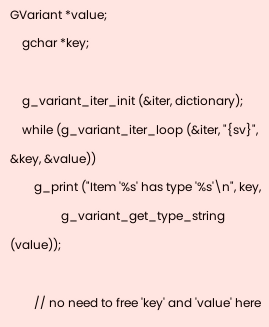GVariant *value;
    gchar *key;

    g_variant_iter_init (&iter, dictionary);
    while (g_variant_iter_loop (&iter, "{sv}", &key, &value))
        g_print ("Item '%s' has type '%s'\n", key,
                 g_variant_get_type_string (value));

        // no need to free 'key' and 'value' here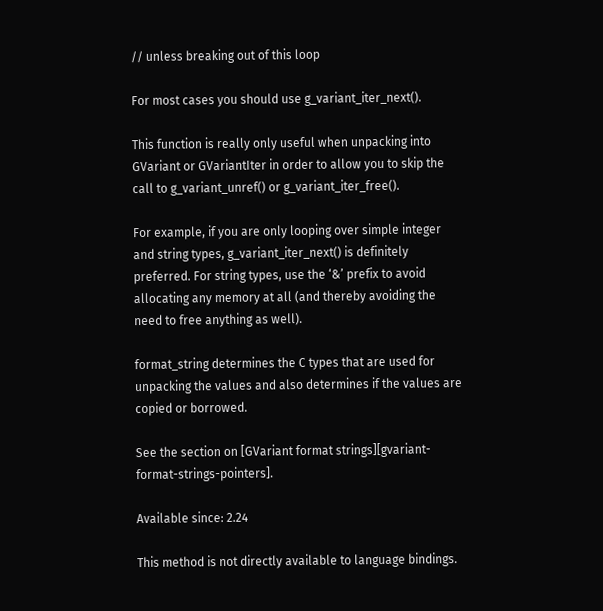// unless breaking out of this loop

For most cases you should use g_variant_iter_next().

This function is really only useful when unpacking into GVariant or GVariantIter in order to allow you to skip the call to g_variant_unref() or g_variant_iter_free().

For example, if you are only looping over simple integer and string types, g_variant_iter_next() is definitely preferred. For string types, use the ‘&’ prefix to avoid allocating any memory at all (and thereby avoiding the need to free anything as well).

format_string determines the C types that are used for unpacking the values and also determines if the values are copied or borrowed.

See the section on [GVariant format strings][gvariant-format-strings-pointers].

Available since: 2.24

This method is not directly available to language bindings.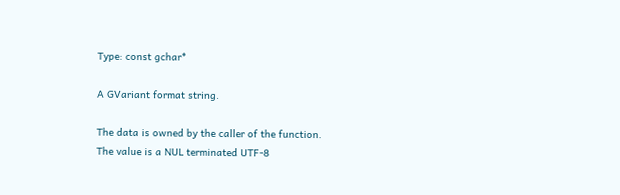Type: const gchar*

A GVariant format string.

The data is owned by the caller of the function.
The value is a NUL terminated UTF-8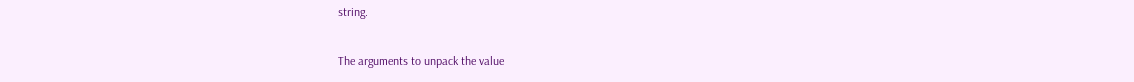string.


The arguments to unpack the value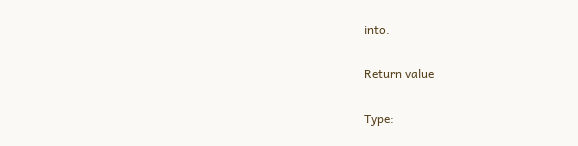into.

Return value

Type: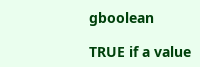gboolean

TRUE if a value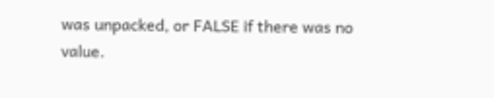was unpacked, or FALSE if there was no value.